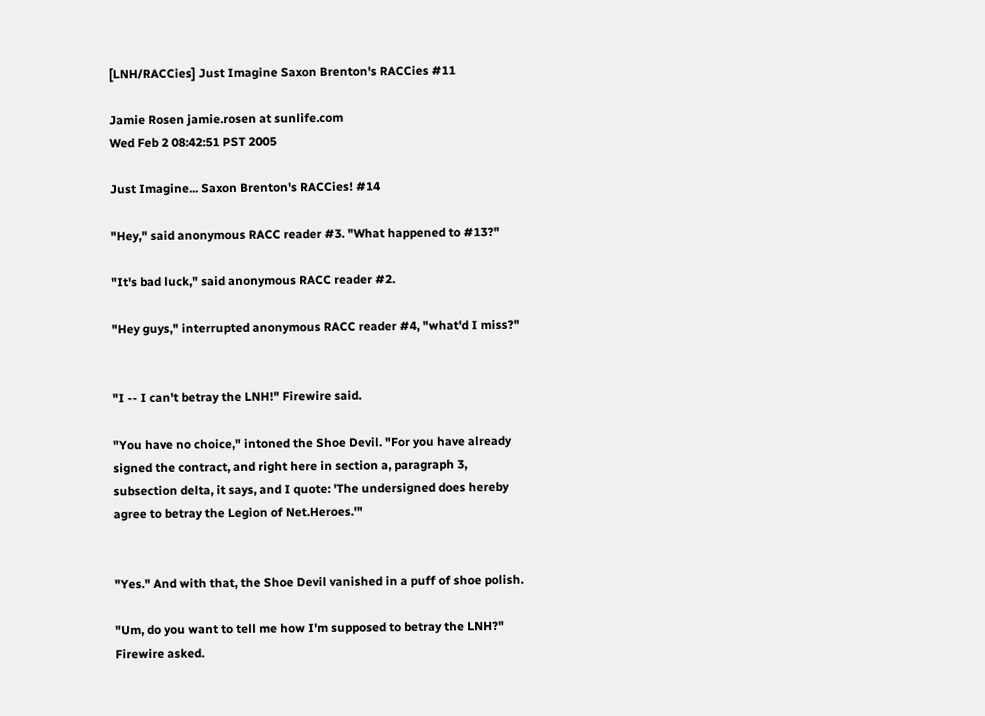[LNH/RACCies] Just Imagine Saxon Brenton's RACCies #11

Jamie Rosen jamie.rosen at sunlife.com
Wed Feb 2 08:42:51 PST 2005

Just Imagine... Saxon Brenton's RACCies! #14

"Hey," said anonymous RACC reader #3. "What happened to #13?"

"It's bad luck," said anonymous RACC reader #2.

"Hey guys," interrupted anonymous RACC reader #4, "what'd I miss?"


"I -- I can't betray the LNH!" Firewire said.

"You have no choice," intoned the Shoe Devil. "For you have already
signed the contract, and right here in section a, paragraph 3,
subsection delta, it says, and I quote: 'The undersigned does hereby
agree to betray the Legion of Net.Heroes.'"


"Yes." And with that, the Shoe Devil vanished in a puff of shoe polish.

"Um, do you want to tell me how I'm supposed to betray the LNH?"
Firewire asked.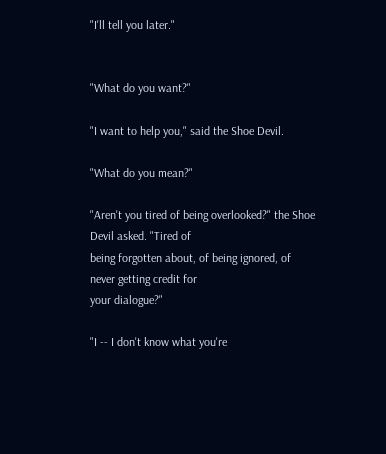"I'll tell you later."


"What do you want?"

"I want to help you," said the Shoe Devil.

"What do you mean?"

"Aren't you tired of being overlooked?" the Shoe Devil asked. "Tired of
being forgotten about, of being ignored, of never getting credit for
your dialogue?"

"I -- I don't know what you're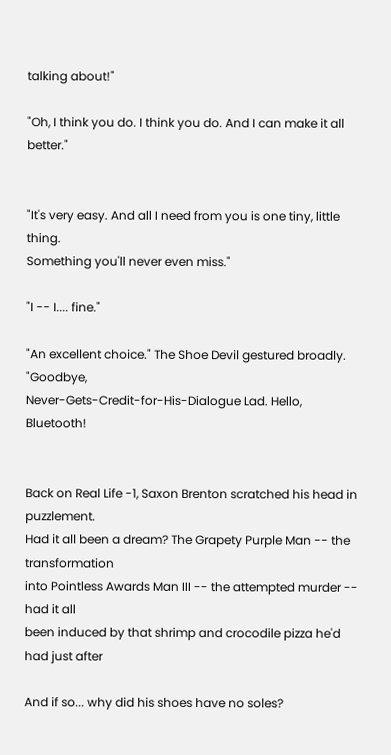talking about!"

"Oh, I think you do. I think you do. And I can make it all better."


"It's very easy. And all I need from you is one tiny, little thing.
Something you'll never even miss."

"I -- I.... fine."

"An excellent choice." The Shoe Devil gestured broadly. "Goodbye,
Never-Gets-Credit-for-His-Dialogue Lad. Hello, Bluetooth!


Back on Real Life -1, Saxon Brenton scratched his head in puzzlement.
Had it all been a dream? The Grapety Purple Man -- the transformation
into Pointless Awards Man III -- the attempted murder -- had it all
been induced by that shrimp and crocodile pizza he'd had just after

And if so... why did his shoes have no soles?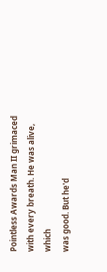Pointless Awards Man II grimaced with every breath. He was alive, which
was good. But he'd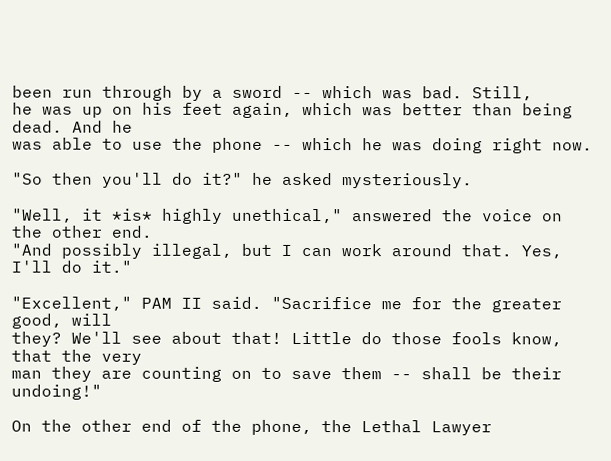been run through by a sword -- which was bad. Still,
he was up on his feet again, which was better than being dead. And he
was able to use the phone -- which he was doing right now.

"So then you'll do it?" he asked mysteriously.

"Well, it *is* highly unethical," answered the voice on the other end.
"And possibly illegal, but I can work around that. Yes, I'll do it."

"Excellent," PAM II said. "Sacrifice me for the greater good, will
they? We'll see about that! Little do those fools know, that the very
man they are counting on to save them -- shall be their undoing!"

On the other end of the phone, the Lethal Lawyer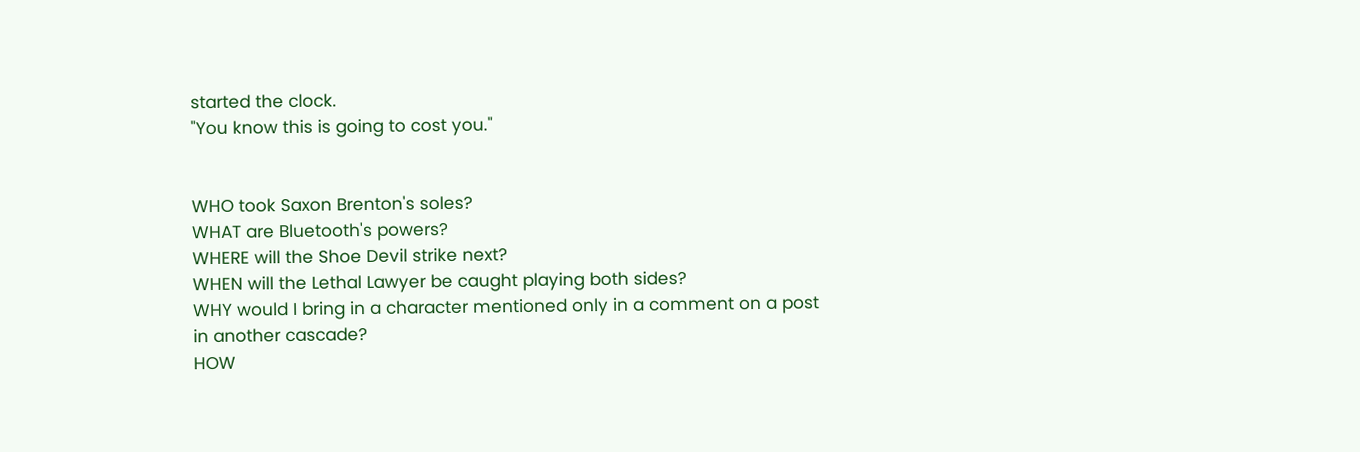started the clock.
"You know this is going to cost you."


WHO took Saxon Brenton's soles?
WHAT are Bluetooth's powers?
WHERE will the Shoe Devil strike next?
WHEN will the Lethal Lawyer be caught playing both sides?
WHY would I bring in a character mentioned only in a comment on a post
in another cascade?
HOW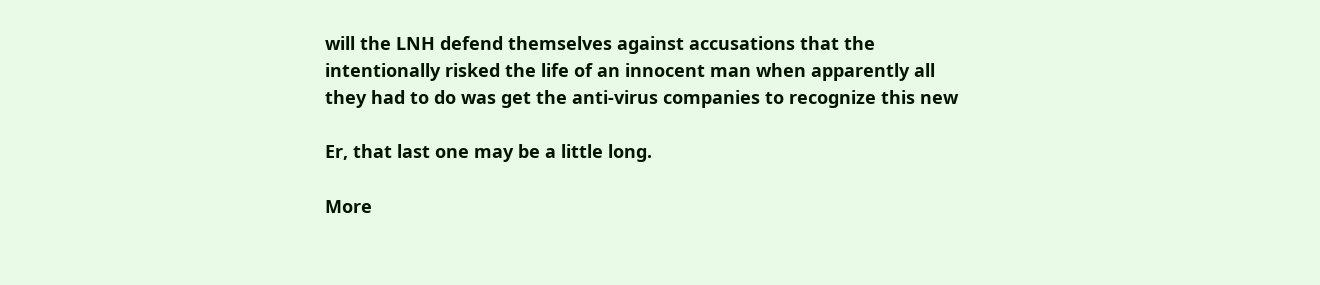will the LNH defend themselves against accusations that the
intentionally risked the life of an innocent man when apparently all
they had to do was get the anti-virus companies to recognize this new

Er, that last one may be a little long.

More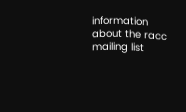information about the racc mailing list